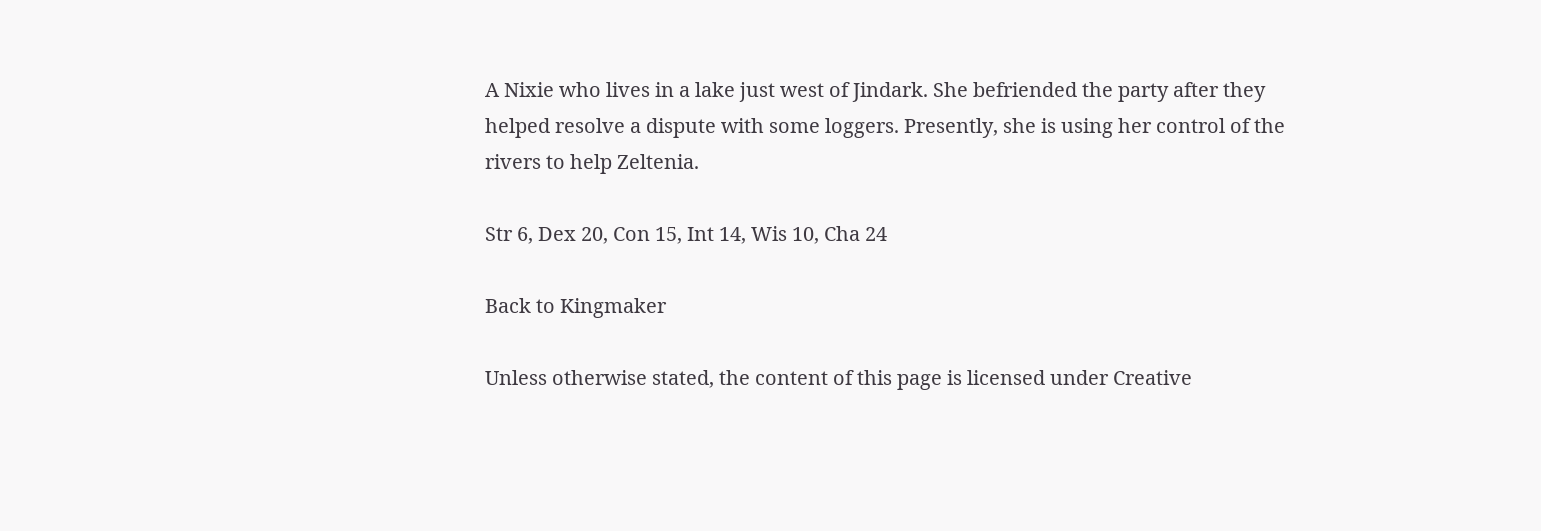A Nixie who lives in a lake just west of Jindark. She befriended the party after they helped resolve a dispute with some loggers. Presently, she is using her control of the rivers to help Zeltenia.

Str 6, Dex 20, Con 15, Int 14, Wis 10, Cha 24

Back to Kingmaker

Unless otherwise stated, the content of this page is licensed under Creative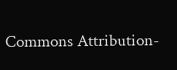Commons Attribution-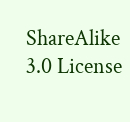ShareAlike 3.0 License